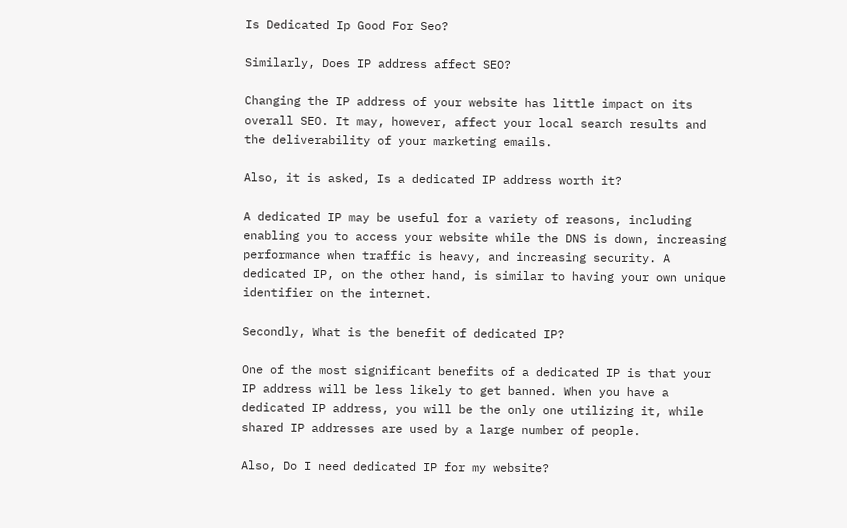Is Dedicated Ip Good For Seo?

Similarly, Does IP address affect SEO?

Changing the IP address of your website has little impact on its overall SEO. It may, however, affect your local search results and the deliverability of your marketing emails.

Also, it is asked, Is a dedicated IP address worth it?

A dedicated IP may be useful for a variety of reasons, including enabling you to access your website while the DNS is down, increasing performance when traffic is heavy, and increasing security. A dedicated IP, on the other hand, is similar to having your own unique identifier on the internet.

Secondly, What is the benefit of dedicated IP?

One of the most significant benefits of a dedicated IP is that your IP address will be less likely to get banned. When you have a dedicated IP address, you will be the only one utilizing it, while shared IP addresses are used by a large number of people.

Also, Do I need dedicated IP for my website?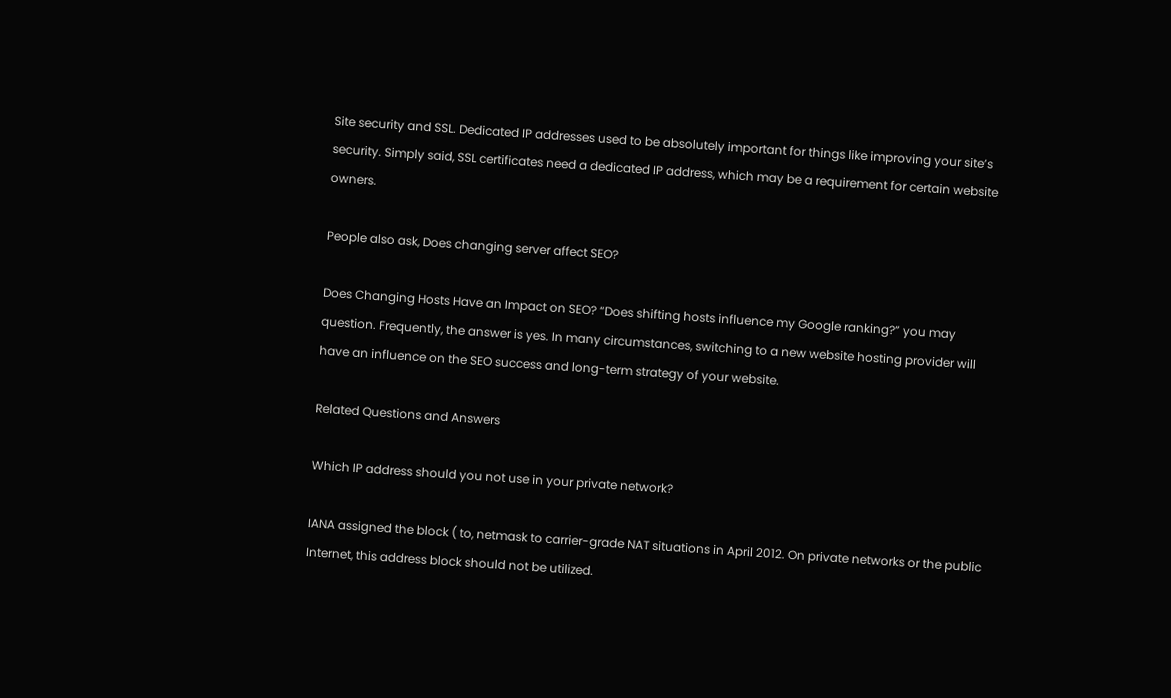Site security and SSL. Dedicated IP addresses used to be absolutely important for things like improving your site’s security. Simply said, SSL certificates need a dedicated IP address, which may be a requirement for certain website owners.

People also ask, Does changing server affect SEO?

Does Changing Hosts Have an Impact on SEO? “Does shifting hosts influence my Google ranking?” you may question. Frequently, the answer is yes. In many circumstances, switching to a new website hosting provider will have an influence on the SEO success and long-term strategy of your website.

Related Questions and Answers

Which IP address should you not use in your private network?

IANA assigned the block ( to, netmask to carrier-grade NAT situations in April 2012. On private networks or the public Internet, this address block should not be utilized.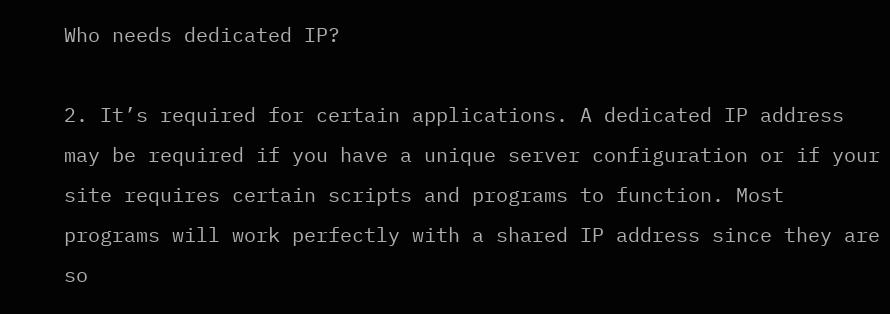Who needs dedicated IP?

2. It’s required for certain applications. A dedicated IP address may be required if you have a unique server configuration or if your site requires certain scripts and programs to function. Most programs will work perfectly with a shared IP address since they are so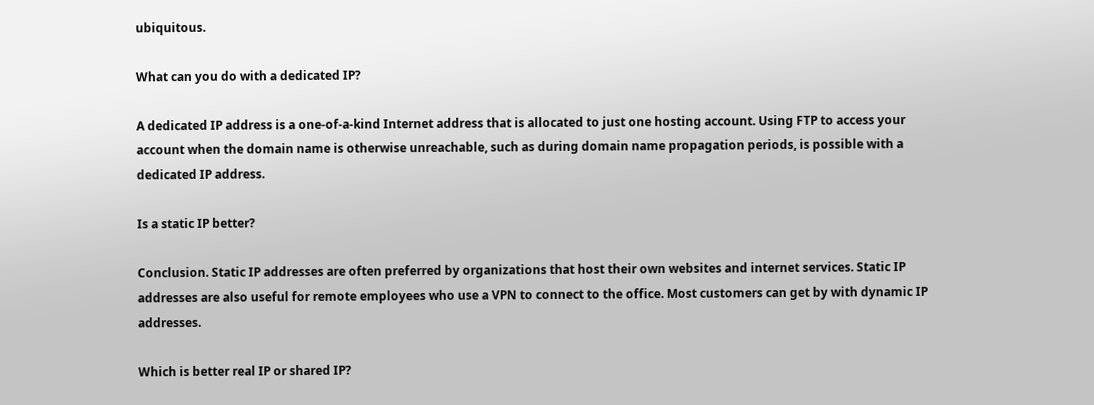ubiquitous.

What can you do with a dedicated IP?

A dedicated IP address is a one-of-a-kind Internet address that is allocated to just one hosting account. Using FTP to access your account when the domain name is otherwise unreachable, such as during domain name propagation periods, is possible with a dedicated IP address.

Is a static IP better?

Conclusion. Static IP addresses are often preferred by organizations that host their own websites and internet services. Static IP addresses are also useful for remote employees who use a VPN to connect to the office. Most customers can get by with dynamic IP addresses.

Which is better real IP or shared IP?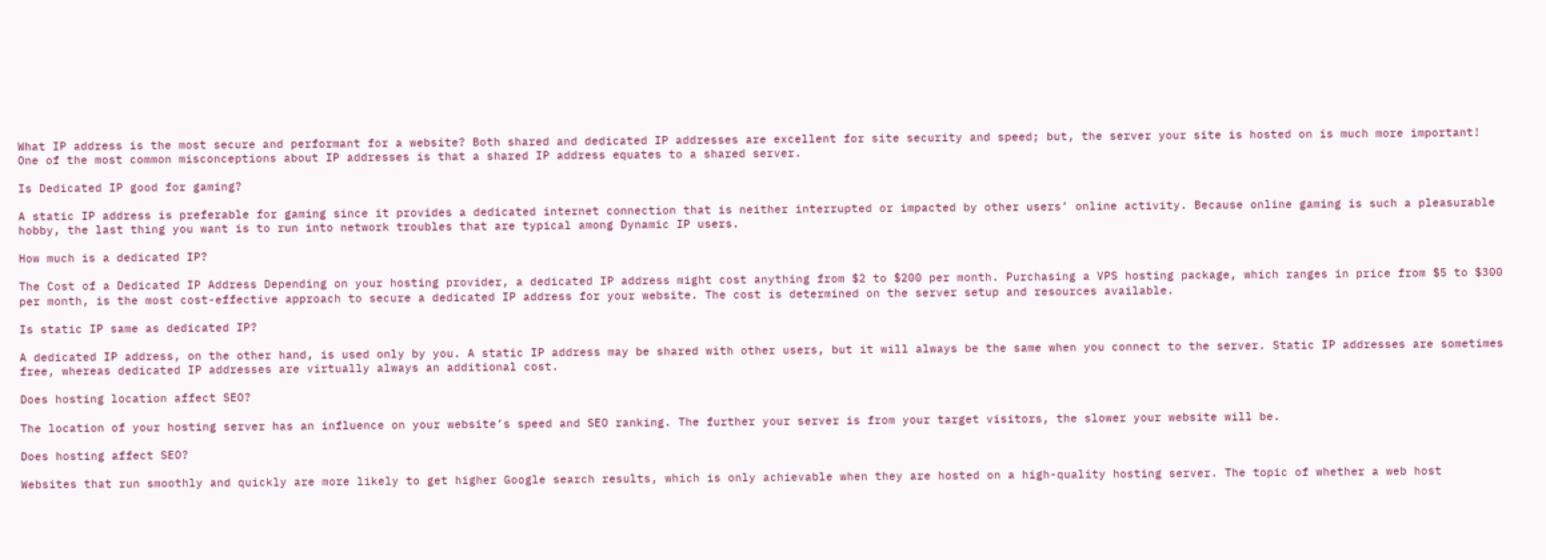What IP address is the most secure and performant for a website? Both shared and dedicated IP addresses are excellent for site security and speed; but, the server your site is hosted on is much more important! One of the most common misconceptions about IP addresses is that a shared IP address equates to a shared server.

Is Dedicated IP good for gaming?

A static IP address is preferable for gaming since it provides a dedicated internet connection that is neither interrupted or impacted by other users’ online activity. Because online gaming is such a pleasurable hobby, the last thing you want is to run into network troubles that are typical among Dynamic IP users.

How much is a dedicated IP?

The Cost of a Dedicated IP Address Depending on your hosting provider, a dedicated IP address might cost anything from $2 to $200 per month. Purchasing a VPS hosting package, which ranges in price from $5 to $300 per month, is the most cost-effective approach to secure a dedicated IP address for your website. The cost is determined on the server setup and resources available.

Is static IP same as dedicated IP?

A dedicated IP address, on the other hand, is used only by you. A static IP address may be shared with other users, but it will always be the same when you connect to the server. Static IP addresses are sometimes free, whereas dedicated IP addresses are virtually always an additional cost.

Does hosting location affect SEO?

The location of your hosting server has an influence on your website’s speed and SEO ranking. The further your server is from your target visitors, the slower your website will be.

Does hosting affect SEO?

Websites that run smoothly and quickly are more likely to get higher Google search results, which is only achievable when they are hosted on a high-quality hosting server. The topic of whether a web host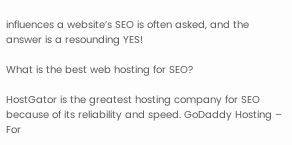influences a website’s SEO is often asked, and the answer is a resounding YES!

What is the best web hosting for SEO?

HostGator is the greatest hosting company for SEO because of its reliability and speed. GoDaddy Hosting – For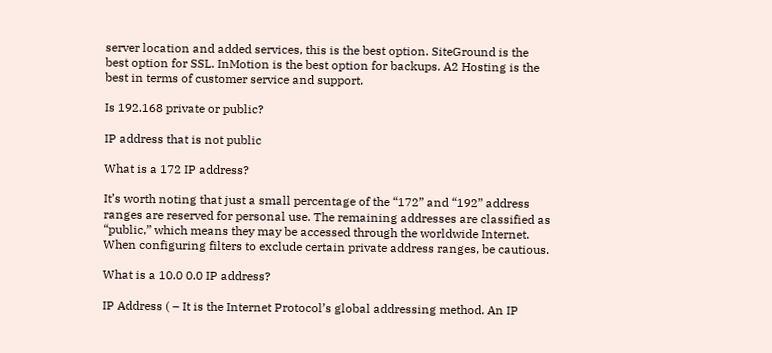server location and added services, this is the best option. SiteGround is the best option for SSL. InMotion is the best option for backups. A2 Hosting is the best in terms of customer service and support.

Is 192.168 private or public?

IP address that is not public

What is a 172 IP address?

It’s worth noting that just a small percentage of the “172” and “192” address ranges are reserved for personal use. The remaining addresses are classified as “public,” which means they may be accessed through the worldwide Internet. When configuring filters to exclude certain private address ranges, be cautious.

What is a 10.0 0.0 IP address?

IP Address ( – It is the Internet Protocol’s global addressing method. An IP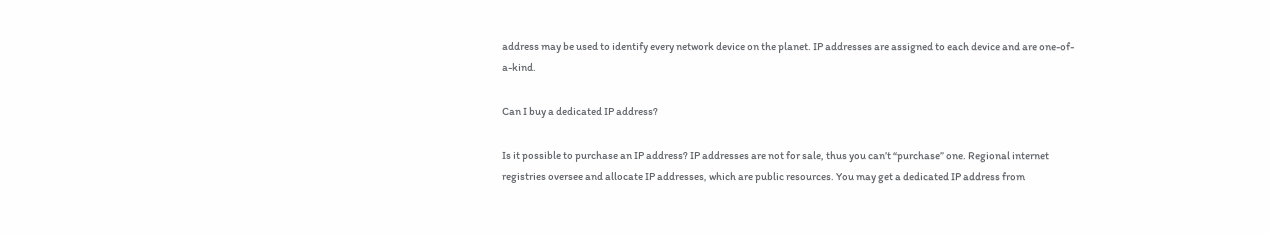address may be used to identify every network device on the planet. IP addresses are assigned to each device and are one-of-a-kind.

Can I buy a dedicated IP address?

Is it possible to purchase an IP address? IP addresses are not for sale, thus you can’t “purchase” one. Regional internet registries oversee and allocate IP addresses, which are public resources. You may get a dedicated IP address from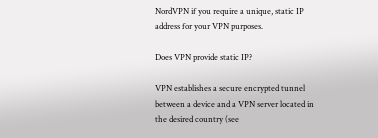NordVPN if you require a unique, static IP address for your VPN purposes.

Does VPN provide static IP?

VPN establishes a secure encrypted tunnel between a device and a VPN server located in the desired country (see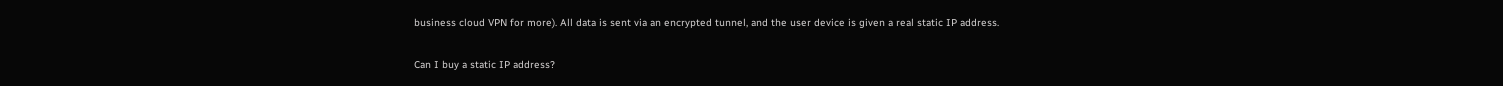business cloud VPN for more). All data is sent via an encrypted tunnel, and the user device is given a real static IP address.

Can I buy a static IP address?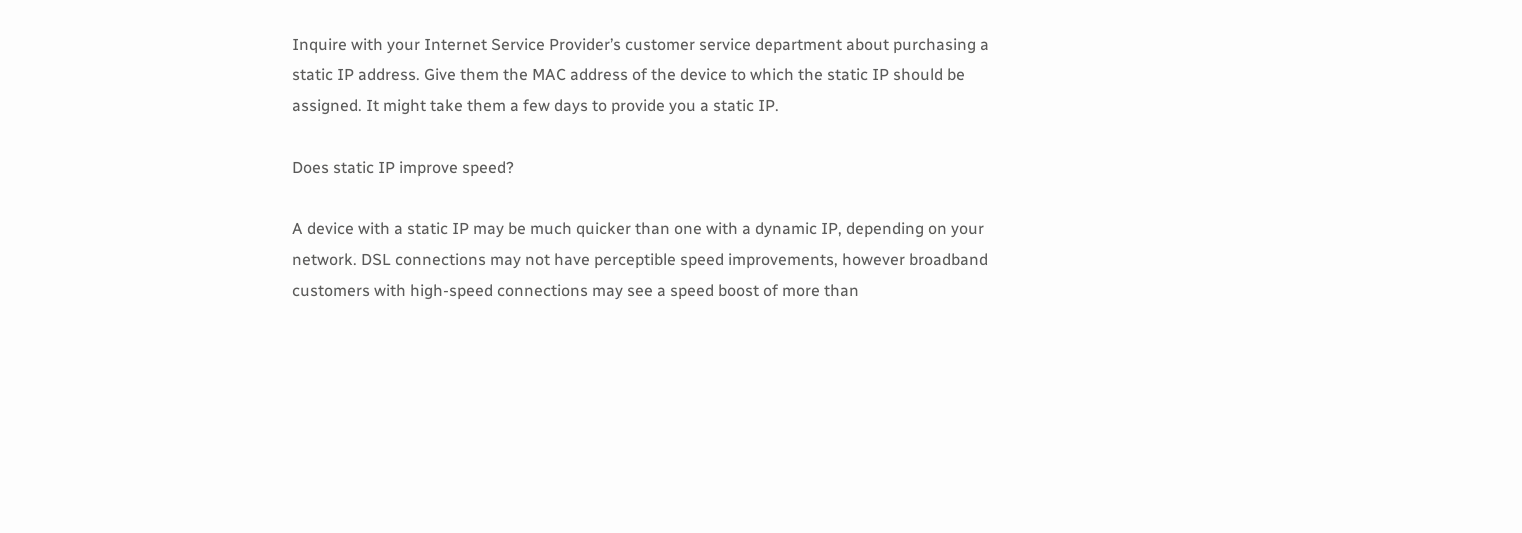Inquire with your Internet Service Provider’s customer service department about purchasing a static IP address. Give them the MAC address of the device to which the static IP should be assigned. It might take them a few days to provide you a static IP.

Does static IP improve speed?

A device with a static IP may be much quicker than one with a dynamic IP, depending on your network. DSL connections may not have perceptible speed improvements, however broadband customers with high-speed connections may see a speed boost of more than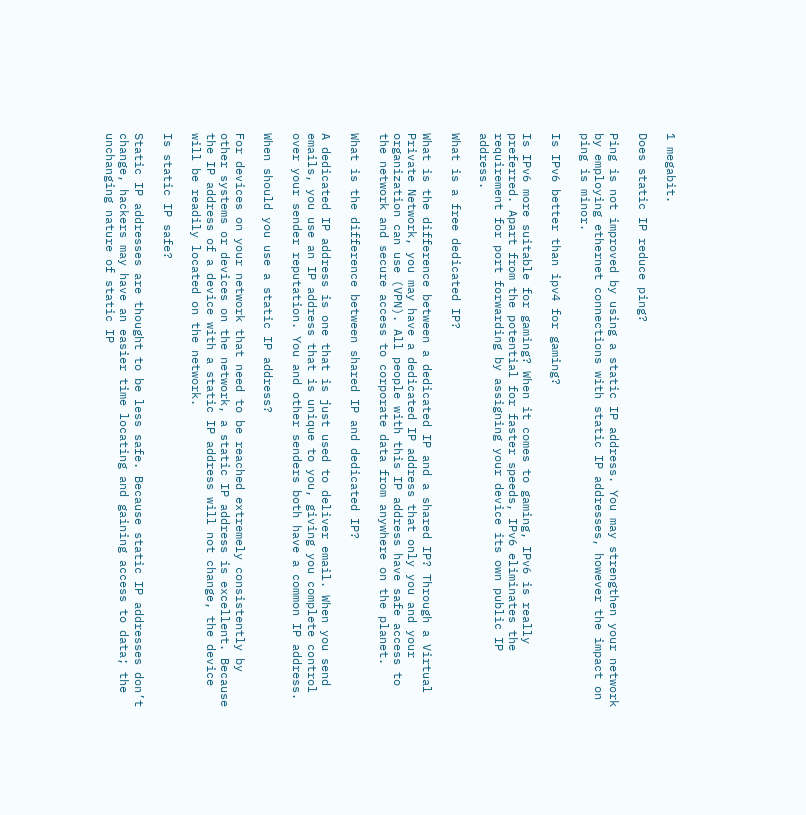1 megabit.

Does static IP reduce ping?

Ping is not improved by using a static IP address. You may strengthen your network by employing ethernet connections with static IP addresses, however the impact on ping is minor.

Is IPv6 better than ipv4 for gaming?

Is IPv6 more suitable for gaming? When it comes to gaming, IPv6 is really preferred. Apart from the potential for faster speeds, IPv6 eliminates the requirement for port forwarding by assigning your device its own public IP address.

What is a free dedicated IP?

What is the difference between a dedicated IP and a shared IP? Through a Virtual Private Network, you may have a dedicated IP address that only you and your organization can use (VPN). All people with this IP address have safe access to the network and secure access to corporate data from anywhere on the planet.

What is the difference between shared IP and dedicated IP?

A dedicated IP address is one that is just used to deliver email. When you send emails, you use an IP address that is unique to you, giving you complete control over your sender reputation. You and other senders both have a common IP address.

When should you use a static IP address?

For devices on your network that need to be reached extremely consistently by other systems or devices on the network, a static IP address is excellent. Because the IP address of a device with a static IP address will not change, the device will be readily located on the network.

Is static IP safe?

Static IP addresses are thought to be less safe. Because static IP addresses don’t change, hackers may have an easier time locating and gaining access to data; the unchanging nature of static IP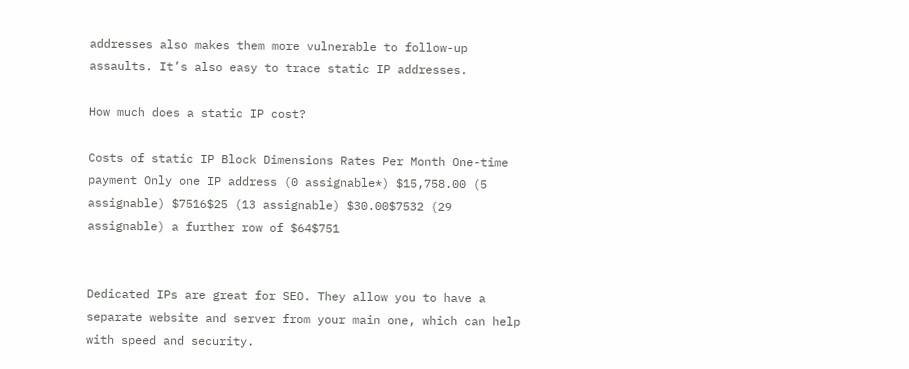addresses also makes them more vulnerable to follow-up assaults. It’s also easy to trace static IP addresses.

How much does a static IP cost?

Costs of static IP Block Dimensions Rates Per Month One-time payment Only one IP address (0 assignable*) $15,758.00 (5 assignable) $7516$25 (13 assignable) $30.00$7532 (29 assignable) a further row of $64$751


Dedicated IPs are great for SEO. They allow you to have a separate website and server from your main one, which can help with speed and security.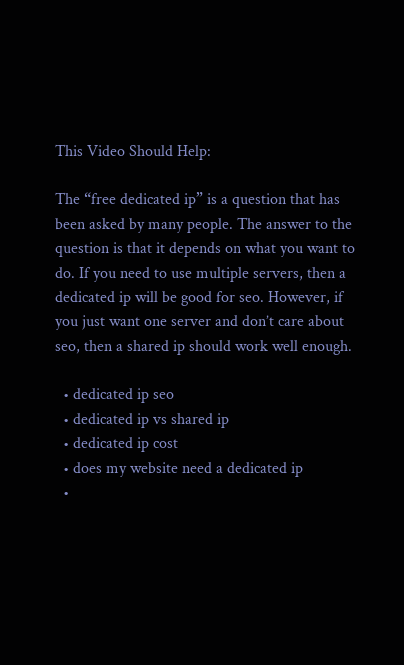This Video Should Help:

The “free dedicated ip” is a question that has been asked by many people. The answer to the question is that it depends on what you want to do. If you need to use multiple servers, then a dedicated ip will be good for seo. However, if you just want one server and don’t care about seo, then a shared ip should work well enough.

  • dedicated ip seo
  • dedicated ip vs shared ip
  • dedicated ip cost
  • does my website need a dedicated ip
  •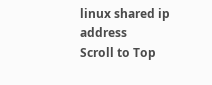linux shared ip address
Scroll to Top